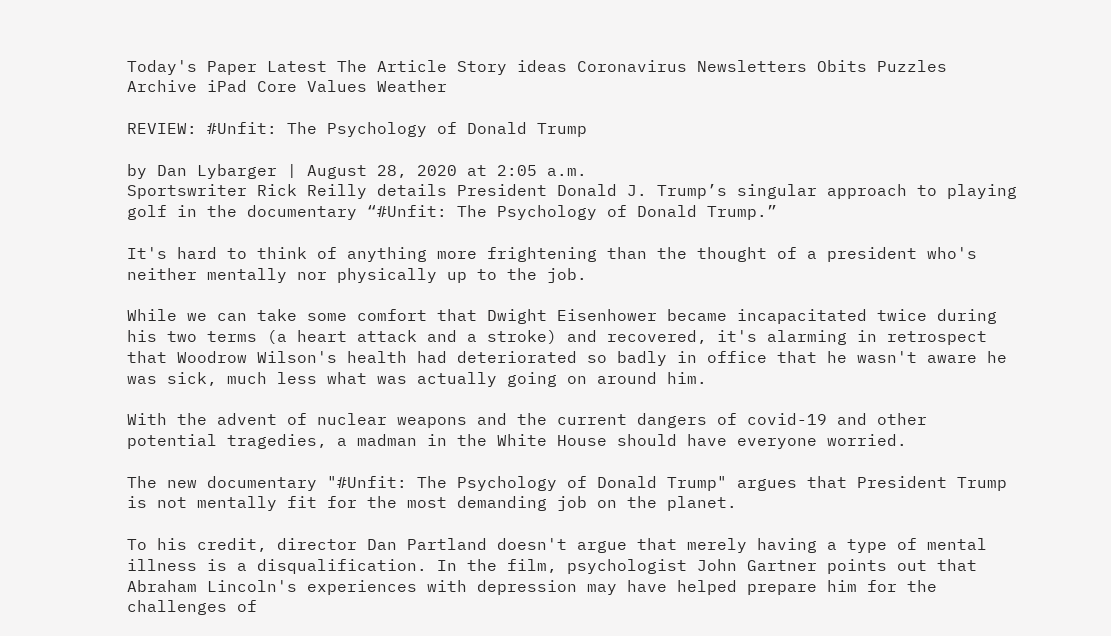Today's Paper Latest The Article Story ideas Coronavirus Newsletters Obits Puzzles Archive iPad Core Values Weather

REVIEW: #Unfit: The Psychology of Donald Trump

by Dan Lybarger | August 28, 2020 at 2:05 a.m.
Sportswriter Rick Reilly details President Donald J. Trump’s singular approach to playing golf in the documentary “#Unfit: The Psychology of Donald Trump.”

It's hard to think of anything more frightening than the thought of a president who's neither mentally nor physically up to the job.

While we can take some comfort that Dwight Eisenhower became incapacitated twice during his two terms (a heart attack and a stroke) and recovered, it's alarming in retrospect that Woodrow Wilson's health had deteriorated so badly in office that he wasn't aware he was sick, much less what was actually going on around him.

With the advent of nuclear weapons and the current dangers of covid-19 and other potential tragedies, a madman in the White House should have everyone worried.

The new documentary "#Unfit: The Psychology of Donald Trump" argues that President Trump is not mentally fit for the most demanding job on the planet.

To his credit, director Dan Partland doesn't argue that merely having a type of mental illness is a disqualification. In the film, psychologist John Gartner points out that Abraham Lincoln's experiences with depression may have helped prepare him for the challenges of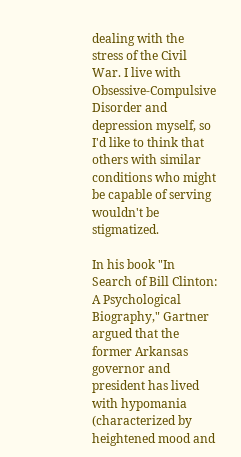dealing with the stress of the Civil War. I live with Obsessive-Compulsive Disorder and depression myself, so I'd like to think that others with similar conditions who might be capable of serving wouldn't be stigmatized.

In his book "In Search of Bill Clinton: A Psychological Biography," Gartner argued that the former Arkansas governor and president has lived with hypomania (characterized by heightened mood and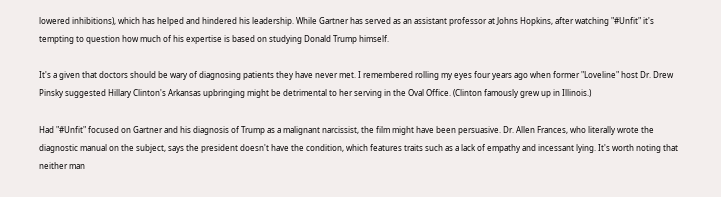lowered inhibitions), which has helped and hindered his leadership. While Gartner has served as an assistant professor at Johns Hopkins, after watching "#Unfit" it's tempting to question how much of his expertise is based on studying Donald Trump himself.

It's a given that doctors should be wary of diagnosing patients they have never met. I remembered rolling my eyes four years ago when former "Loveline" host Dr. Drew Pinsky suggested Hillary Clinton's Arkansas upbringing might be detrimental to her serving in the Oval Office. (Clinton famously grew up in Illinois.)

Had "#Unfit" focused on Gartner and his diagnosis of Trump as a malignant narcissist, the film might have been persuasive. Dr. Allen Frances, who literally wrote the diagnostic manual on the subject, says the president doesn't have the condition, which features traits such as a lack of empathy and incessant lying. It's worth noting that neither man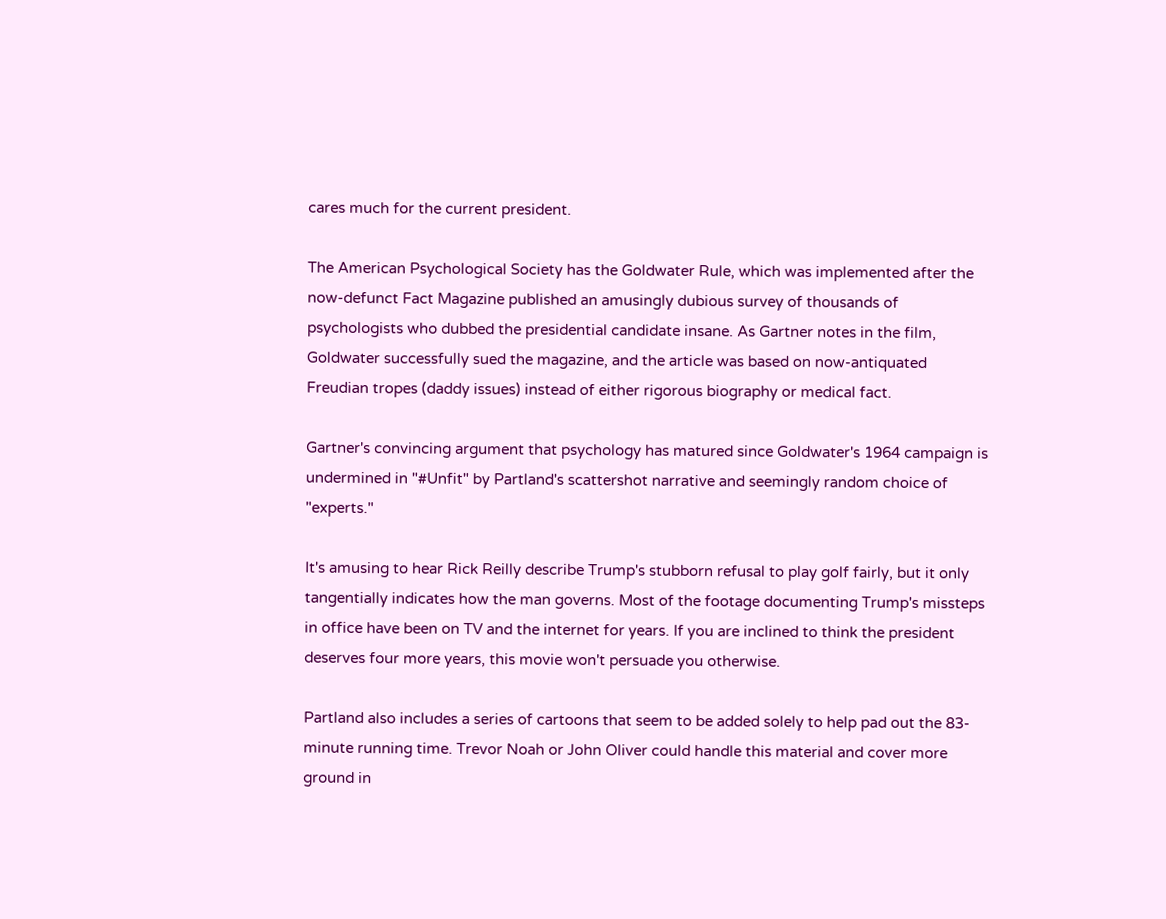cares much for the current president.

The American Psychological Society has the Goldwater Rule, which was implemented after the now-defunct Fact Magazine published an amusingly dubious survey of thousands of psychologists who dubbed the presidential candidate insane. As Gartner notes in the film, Goldwater successfully sued the magazine, and the article was based on now-antiquated Freudian tropes (daddy issues) instead of either rigorous biography or medical fact.

Gartner's convincing argument that psychology has matured since Goldwater's 1964 campaign is undermined in "#Unfit" by Partland's scattershot narrative and seemingly random choice of "experts."

It's amusing to hear Rick Reilly describe Trump's stubborn refusal to play golf fairly, but it only tangentially indicates how the man governs. Most of the footage documenting Trump's missteps in office have been on TV and the internet for years. If you are inclined to think the president deserves four more years, this movie won't persuade you otherwise.

Partland also includes a series of cartoons that seem to be added solely to help pad out the 83-minute running time. Trevor Noah or John Oliver could handle this material and cover more ground in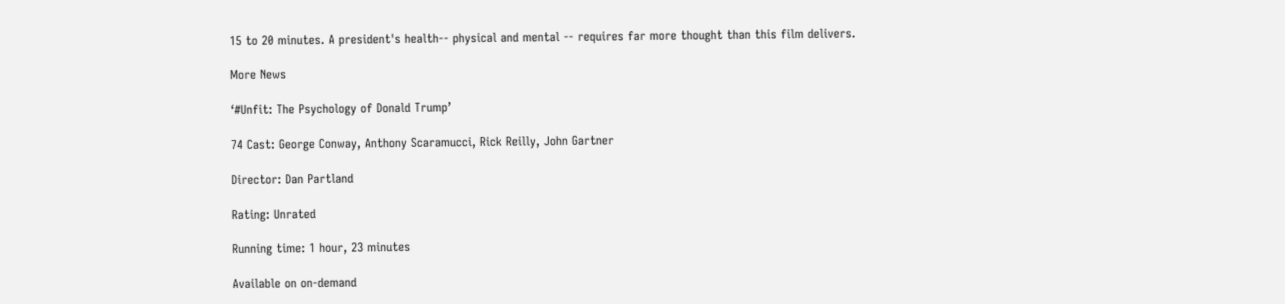15 to 20 minutes. A president's health-- physical and mental -- requires far more thought than this film delivers.

More News

‘#Unfit: The Psychology of Donald Trump’

74 Cast: George Conway, Anthony Scaramucci, Rick Reilly, John Gartner

Director: Dan Partland

Rating: Unrated

Running time: 1 hour, 23 minutes

Available on on-demand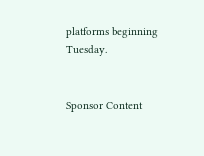platforms beginning Tuesday.


Sponsor Content